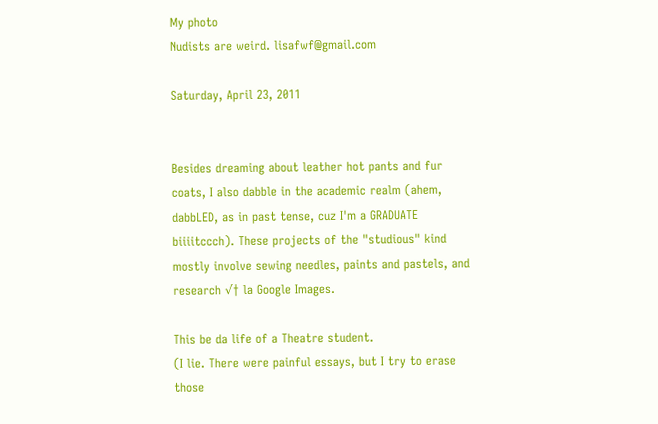My photo
Nudists are weird. lisafwf@gmail.com

Saturday, April 23, 2011


Besides dreaming about leather hot pants and fur coats, I also dabble in the academic realm (ahem, dabbLED, as in past tense, cuz I'm a GRADUATE biiiitccch). These projects of the "studious" kind mostly involve sewing needles, paints and pastels, and research √† la Google Images.

This be da life of a Theatre student.
(I lie. There were painful essays, but I try to erase those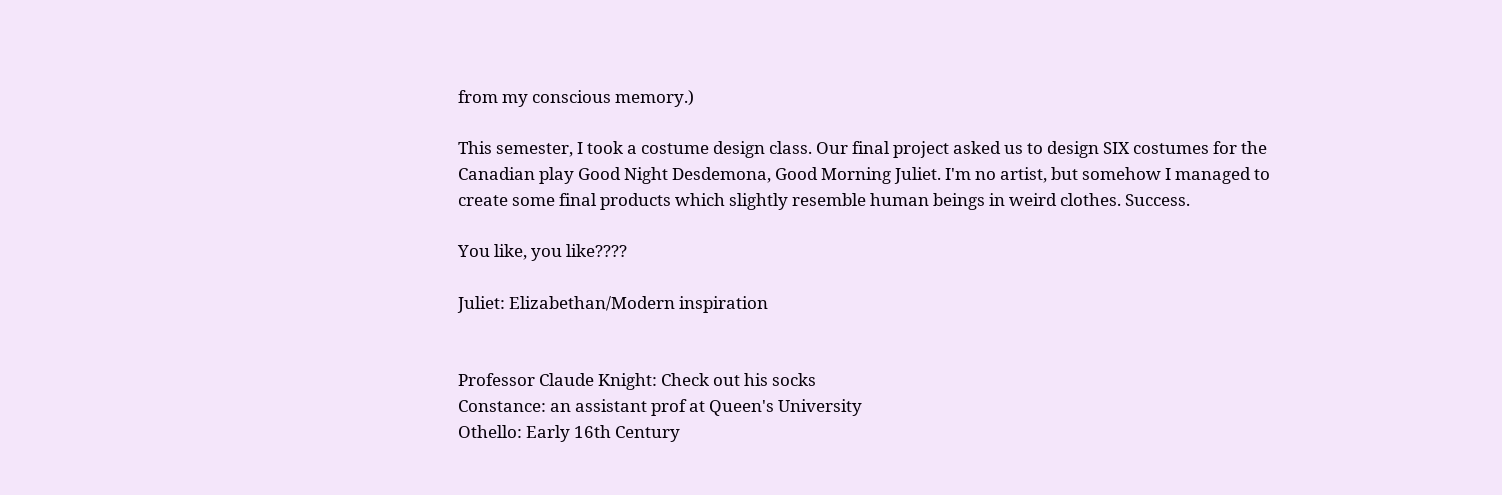from my conscious memory.)

This semester, I took a costume design class. Our final project asked us to design SIX costumes for the Canadian play Good Night Desdemona, Good Morning Juliet. I'm no artist, but somehow I managed to create some final products which slightly resemble human beings in weird clothes. Success.

You like, you like????

Juliet: Elizabethan/Modern inspiration


Professor Claude Knight: Check out his socks
Constance: an assistant prof at Queen's University
Othello: Early 16th Century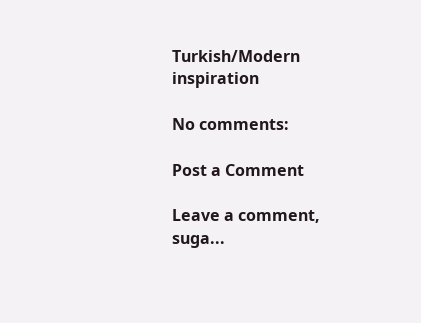Turkish/Modern inspiration

No comments:

Post a Comment

Leave a comment, suga...